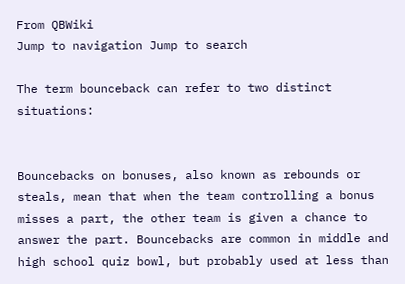From QBWiki
Jump to navigation Jump to search

The term bounceback can refer to two distinct situations:


Bouncebacks on bonuses, also known as rebounds or steals, mean that when the team controlling a bonus misses a part, the other team is given a chance to answer the part. Bouncebacks are common in middle and high school quiz bowl, but probably used at less than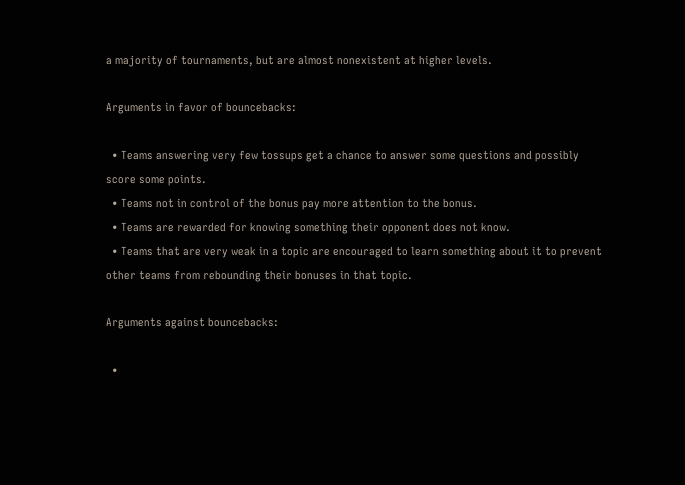a majority of tournaments, but are almost nonexistent at higher levels.

Arguments in favor of bouncebacks:

  • Teams answering very few tossups get a chance to answer some questions and possibly score some points.
  • Teams not in control of the bonus pay more attention to the bonus.
  • Teams are rewarded for knowing something their opponent does not know.
  • Teams that are very weak in a topic are encouraged to learn something about it to prevent other teams from rebounding their bonuses in that topic.

Arguments against bouncebacks:

  •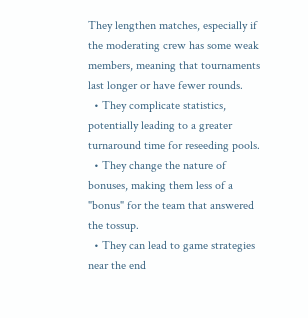They lengthen matches, especially if the moderating crew has some weak members, meaning that tournaments last longer or have fewer rounds.
  • They complicate statistics, potentially leading to a greater turnaround time for reseeding pools.
  • They change the nature of bonuses, making them less of a "bonus" for the team that answered the tossup.
  • They can lead to game strategies near the end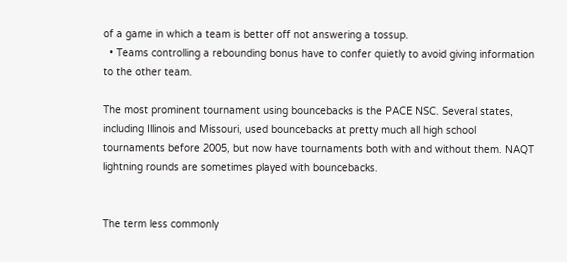of a game in which a team is better off not answering a tossup.
  • Teams controlling a rebounding bonus have to confer quietly to avoid giving information to the other team.

The most prominent tournament using bouncebacks is the PACE NSC. Several states, including Illinois and Missouri, used bouncebacks at pretty much all high school tournaments before 2005, but now have tournaments both with and without them. NAQT lightning rounds are sometimes played with bouncebacks.


The term less commonly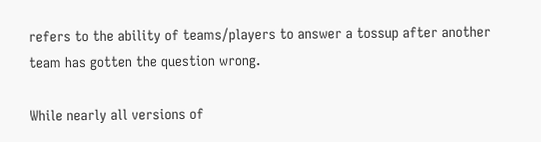refers to the ability of teams/players to answer a tossup after another team has gotten the question wrong.

While nearly all versions of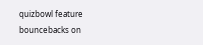quizbowl feature bouncebacks on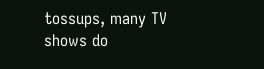tossups, many TV shows do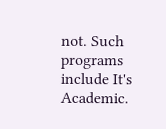not. Such programs include It's Academic.